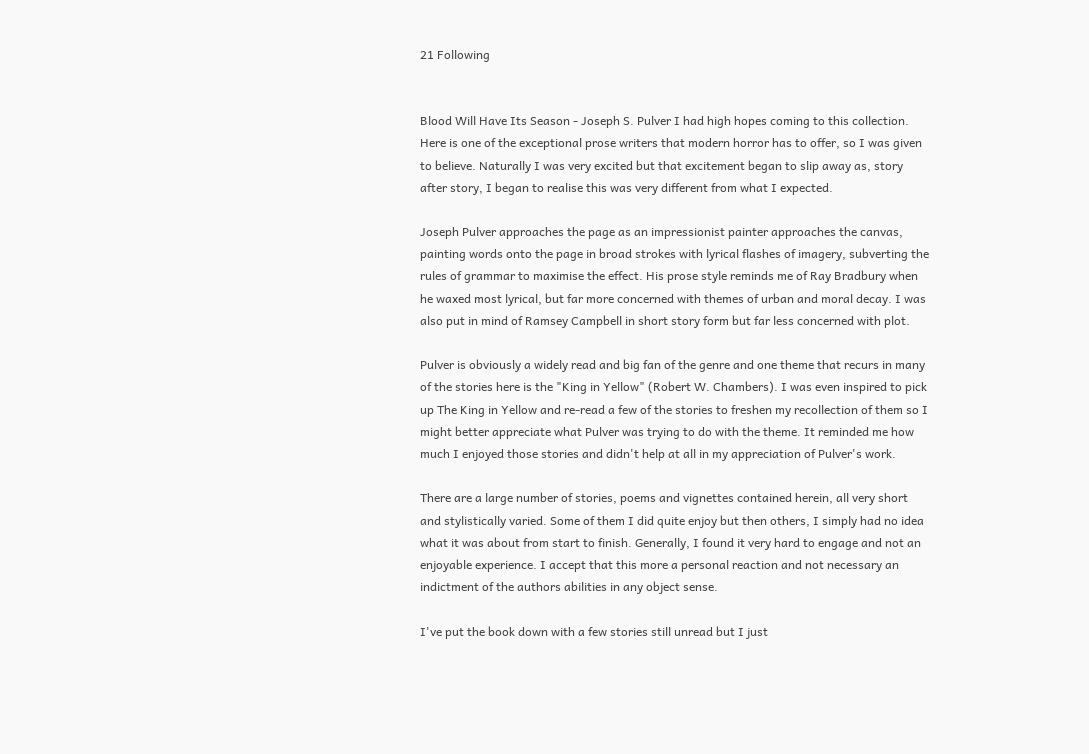21 Following


Blood Will Have Its Season - Joseph S. Pulver I had high hopes coming to this collection. Here is one of the exceptional prose writers that modern horror has to offer, so I was given to believe. Naturally I was very excited but that excitement began to slip away as, story after story, I began to realise this was very different from what I expected.

Joseph Pulver approaches the page as an impressionist painter approaches the canvas, painting words onto the page in broad strokes with lyrical flashes of imagery, subverting the rules of grammar to maximise the effect. His prose style reminds me of Ray Bradbury when he waxed most lyrical, but far more concerned with themes of urban and moral decay. I was also put in mind of Ramsey Campbell in short story form but far less concerned with plot.

Pulver is obviously a widely read and big fan of the genre and one theme that recurs in many of the stories here is the "King in Yellow" (Robert W. Chambers). I was even inspired to pick up The King in Yellow and re-read a few of the stories to freshen my recollection of them so I might better appreciate what Pulver was trying to do with the theme. It reminded me how much I enjoyed those stories and didn't help at all in my appreciation of Pulver's work.

There are a large number of stories, poems and vignettes contained herein, all very short and stylistically varied. Some of them I did quite enjoy but then others, I simply had no idea what it was about from start to finish. Generally, I found it very hard to engage and not an enjoyable experience. I accept that this more a personal reaction and not necessary an indictment of the authors abilities in any object sense.

I've put the book down with a few stories still unread but I just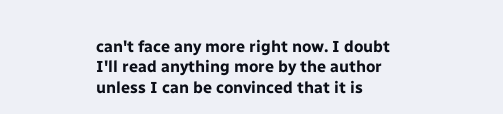can't face any more right now. I doubt I'll read anything more by the author unless I can be convinced that it is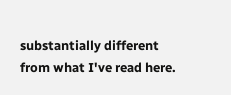substantially different from what I've read here.